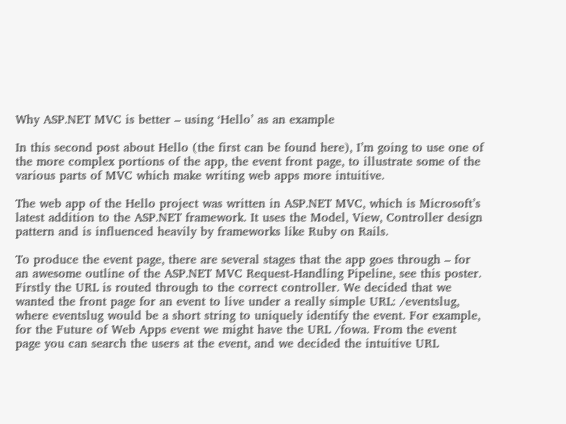Why ASP.NET MVC is better – using ‘Hello’ as an example

In this second post about Hello (the first can be found here), I’m going to use one of the more complex portions of the app, the event front page, to illustrate some of the various parts of MVC which make writing web apps more intuitive.

The web app of the Hello project was written in ASP.NET MVC, which is Microsoft’s latest addition to the ASP.NET framework. It uses the Model, View, Controller design pattern and is influenced heavily by frameworks like Ruby on Rails.

To produce the event page, there are several stages that the app goes through – for an awesome outline of the ASP.NET MVC Request-Handling Pipeline, see this poster. Firstly the URL is routed through to the correct controller. We decided that we wanted the front page for an event to live under a really simple URL: /eventslug, where eventslug would be a short string to uniquely identify the event. For example, for the Future of Web Apps event we might have the URL /fowa. From the event page you can search the users at the event, and we decided the intuitive URL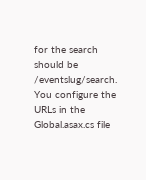for the search should be /eventslug/search. You configure the URLs in the Global.asax.cs file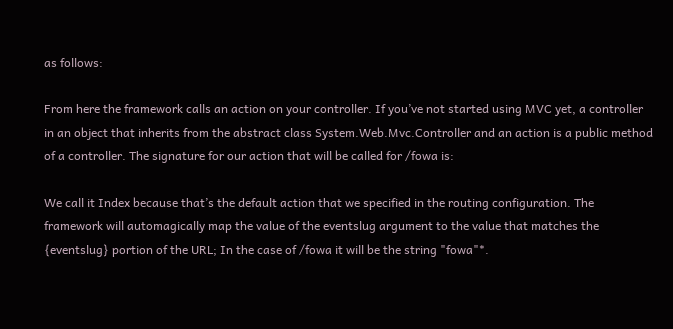as follows:

From here the framework calls an action on your controller. If you’ve not started using MVC yet, a controller in an object that inherits from the abstract class System.Web.Mvc.Controller and an action is a public method of a controller. The signature for our action that will be called for /fowa is:

We call it Index because that’s the default action that we specified in the routing configuration. The framework will automagically map the value of the eventslug argument to the value that matches the {eventslug} portion of the URL; In the case of /fowa it will be the string "fowa"*.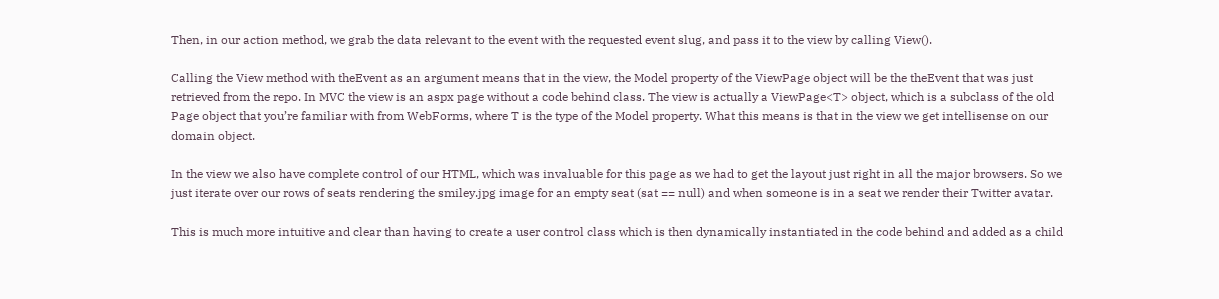Then, in our action method, we grab the data relevant to the event with the requested event slug, and pass it to the view by calling View().

Calling the View method with theEvent as an argument means that in the view, the Model property of the ViewPage object will be the theEvent that was just retrieved from the repo. In MVC the view is an aspx page without a code behind class. The view is actually a ViewPage<T> object, which is a subclass of the old Page object that you’re familiar with from WebForms, where T is the type of the Model property. What this means is that in the view we get intellisense on our domain object.

In the view we also have complete control of our HTML, which was invaluable for this page as we had to get the layout just right in all the major browsers. So we just iterate over our rows of seats rendering the smiley.jpg image for an empty seat (sat == null) and when someone is in a seat we render their Twitter avatar.

This is much more intuitive and clear than having to create a user control class which is then dynamically instantiated in the code behind and added as a child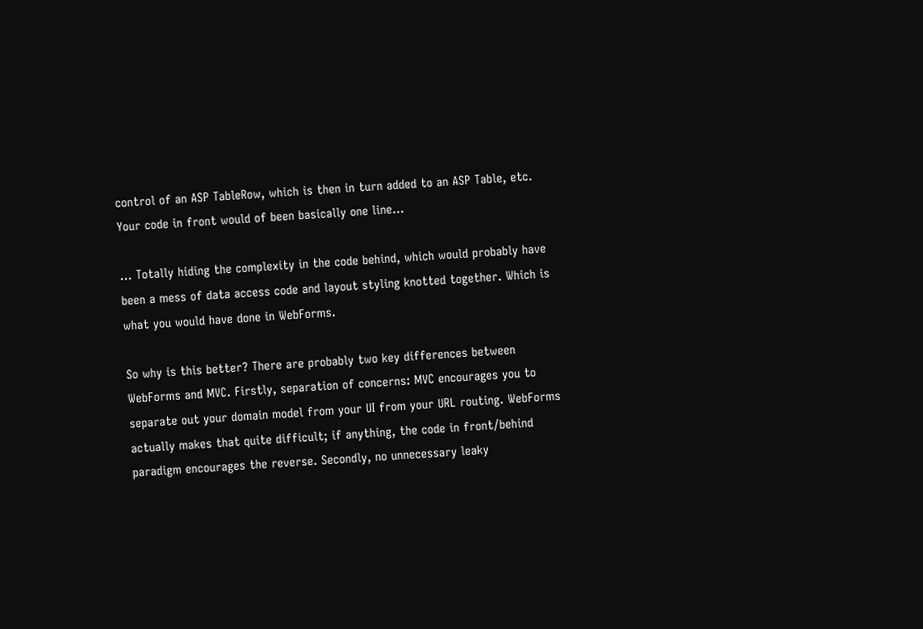control of an ASP TableRow, which is then in turn added to an ASP Table, etc. Your code in front would of been basically one line…

… Totally hiding the complexity in the code behind, which would probably have been a mess of data access code and layout styling knotted together. Which is what you would have done in WebForms.

So why is this better? There are probably two key differences between WebForms and MVC. Firstly, separation of concerns: MVC encourages you to separate out your domain model from your UI from your URL routing. WebForms actually makes that quite difficult; if anything, the code in front/behind paradigm encourages the reverse. Secondly, no unnecessary leaky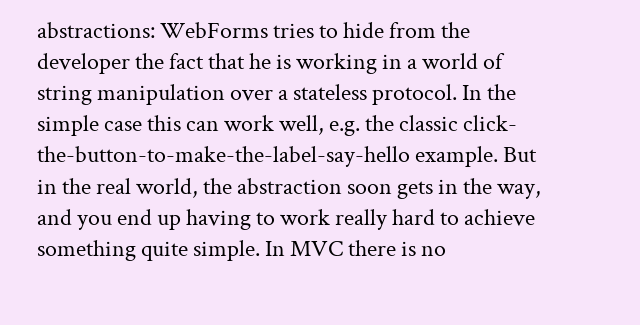abstractions: WebForms tries to hide from the developer the fact that he is working in a world of string manipulation over a stateless protocol. In the simple case this can work well, e.g. the classic click-the-button-to-make-the-label-say-hello example. But in the real world, the abstraction soon gets in the way, and you end up having to work really hard to achieve something quite simple. In MVC there is no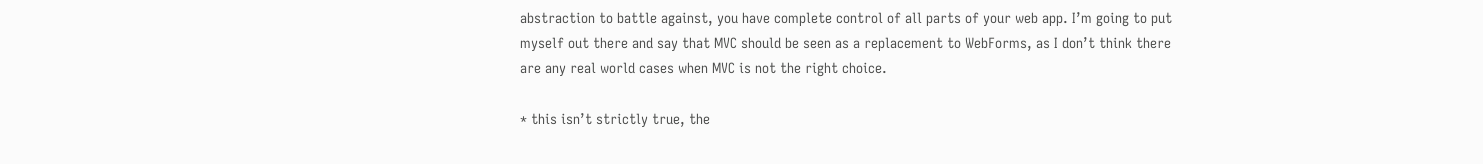abstraction to battle against, you have complete control of all parts of your web app. I’m going to put myself out there and say that MVC should be seen as a replacement to WebForms, as I don’t think there are any real world cases when MVC is not the right choice.

* this isn’t strictly true, the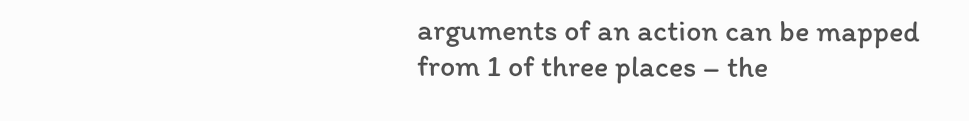arguments of an action can be mapped from 1 of three places – the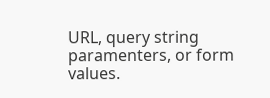URL, query string paramenters, or form values.